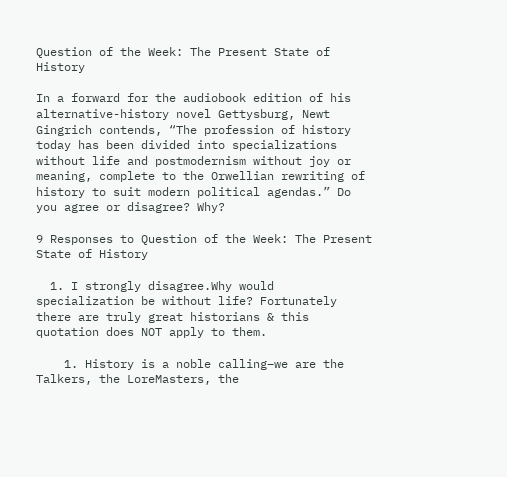Question of the Week: The Present State of History

In a forward for the audiobook edition of his alternative-history novel Gettysburg, Newt Gingrich contends, “The profession of history today has been divided into specializations without life and postmodernism without joy or meaning, complete to the Orwellian rewriting of history to suit modern political agendas.” Do you agree or disagree? Why?

9 Responses to Question of the Week: The Present State of History

  1. I strongly disagree.Why would specialization be without life? Fortunately there are truly great historians & this quotation does NOT apply to them.

    1. History is a noble calling–we are the Talkers, the LoreMasters, the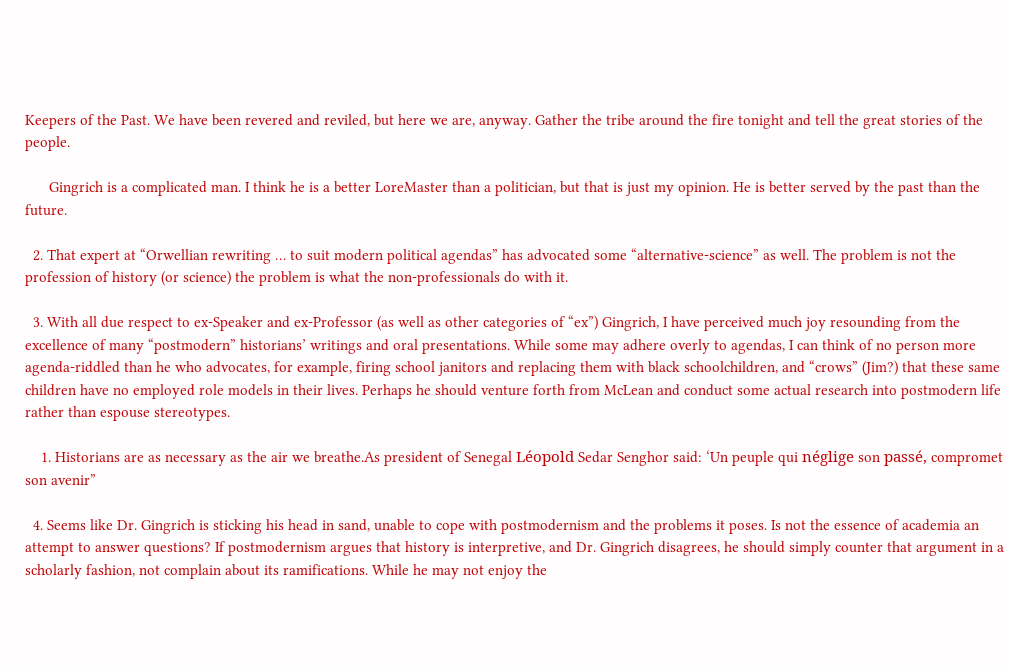Keepers of the Past. We have been revered and reviled, but here we are, anyway. Gather the tribe around the fire tonight and tell the great stories of the people.

      Gingrich is a complicated man. I think he is a better LoreMaster than a politician, but that is just my opinion. He is better served by the past than the future.

  2. That expert at “Orwellian rewriting … to suit modern political agendas” has advocated some “alternative-science” as well. The problem is not the profession of history (or science) the problem is what the non-professionals do with it.

  3. With all due respect to ex-Speaker and ex-Professor (as well as other categories of “ex”) Gingrich, I have perceived much joy resounding from the excellence of many “postmodern” historians’ writings and oral presentations. While some may adhere overly to agendas, I can think of no person more agenda-riddled than he who advocates, for example, firing school janitors and replacing them with black schoolchildren, and “crows” (Jim?) that these same children have no employed role models in their lives. Perhaps he should venture forth from McLean and conduct some actual research into postmodern life rather than espouse stereotypes.

    1. Historians are as necessary as the air we breathe.As president of Senegal Léopold Sedar Senghor said: ‘Un peuple qui néglige son passé, compromet son avenir”

  4. Seems like Dr. Gingrich is sticking his head in sand, unable to cope with postmodernism and the problems it poses. Is not the essence of academia an attempt to answer questions? If postmodernism argues that history is interpretive, and Dr. Gingrich disagrees, he should simply counter that argument in a scholarly fashion, not complain about its ramifications. While he may not enjoy the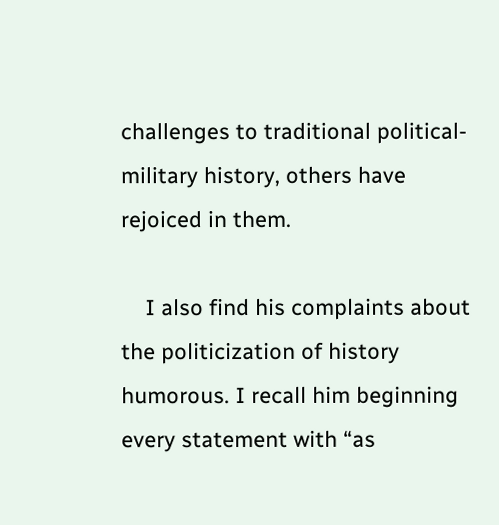challenges to traditional political-military history, others have rejoiced in them.

    I also find his complaints about the politicization of history humorous. I recall him beginning every statement with “as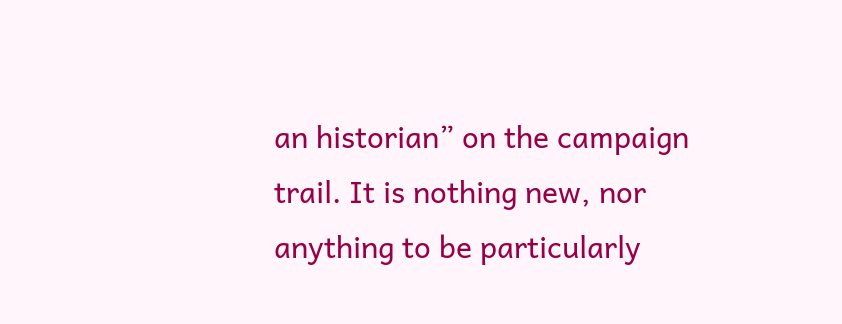an historian” on the campaign trail. It is nothing new, nor anything to be particularly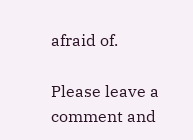afraid of.

Please leave a comment and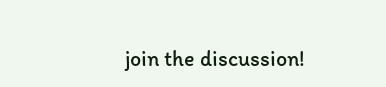join the discussion!